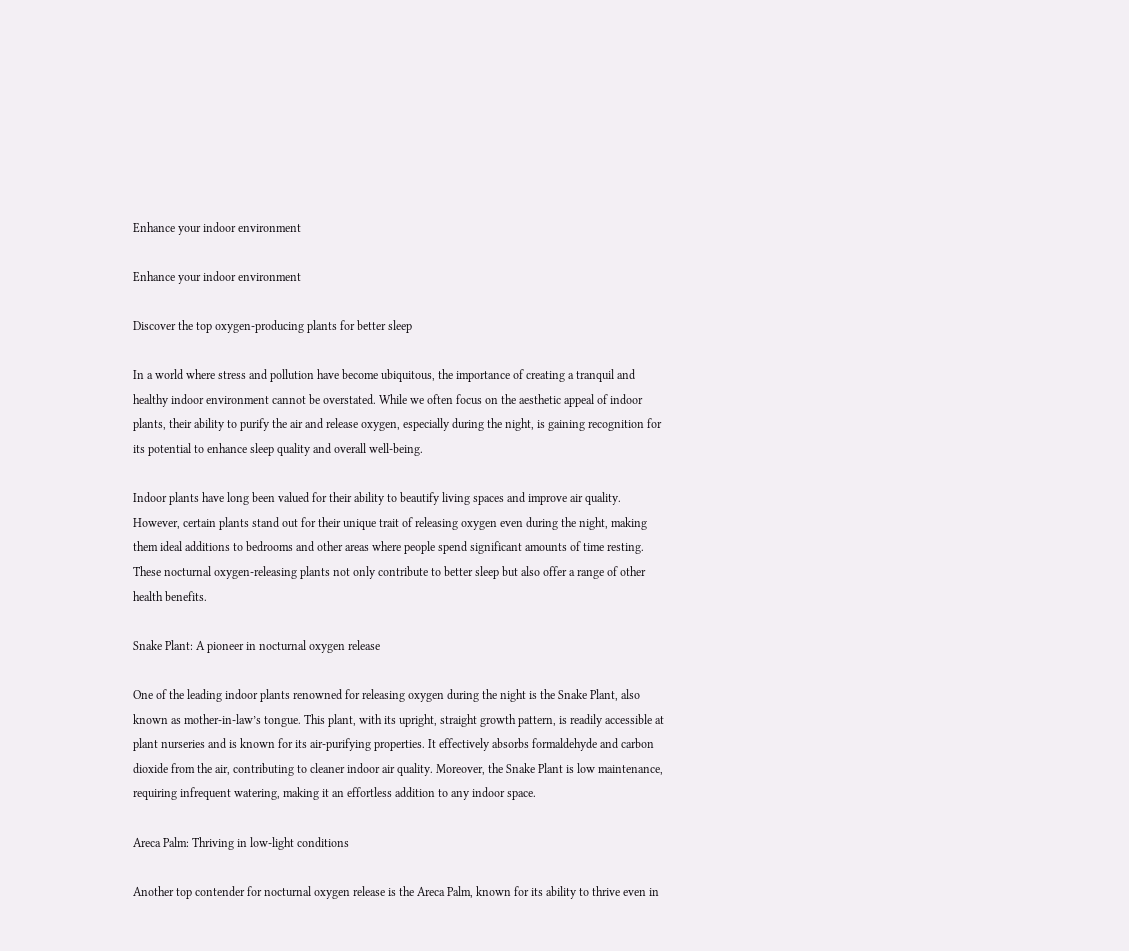Enhance your indoor environment

Enhance your indoor environment

Discover the top oxygen-producing plants for better sleep

In a world where stress and pollution have become ubiquitous, the importance of creating a tranquil and healthy indoor environment cannot be overstated. While we often focus on the aesthetic appeal of indoor plants, their ability to purify the air and release oxygen, especially during the night, is gaining recognition for its potential to enhance sleep quality and overall well-being.

Indoor plants have long been valued for their ability to beautify living spaces and improve air quality. However, certain plants stand out for their unique trait of releasing oxygen even during the night, making them ideal additions to bedrooms and other areas where people spend significant amounts of time resting. These nocturnal oxygen-releasing plants not only contribute to better sleep but also offer a range of other health benefits.

Snake Plant: A pioneer in nocturnal oxygen release

One of the leading indoor plants renowned for releasing oxygen during the night is the Snake Plant, also known as mother-in-law’s tongue. This plant, with its upright, straight growth pattern, is readily accessible at plant nurseries and is known for its air-purifying properties. It effectively absorbs formaldehyde and carbon dioxide from the air, contributing to cleaner indoor air quality. Moreover, the Snake Plant is low maintenance, requiring infrequent watering, making it an effortless addition to any indoor space.

Areca Palm: Thriving in low-light conditions

Another top contender for nocturnal oxygen release is the Areca Palm, known for its ability to thrive even in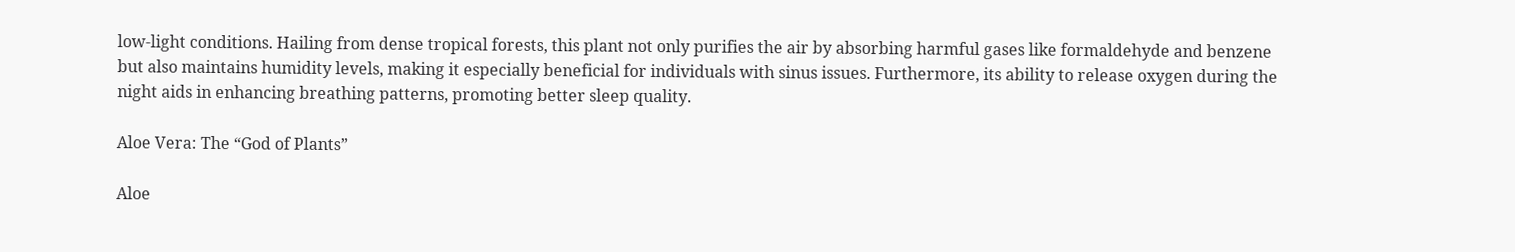low-light conditions. Hailing from dense tropical forests, this plant not only purifies the air by absorbing harmful gases like formaldehyde and benzene but also maintains humidity levels, making it especially beneficial for individuals with sinus issues. Furthermore, its ability to release oxygen during the night aids in enhancing breathing patterns, promoting better sleep quality.

Aloe Vera: The “God of Plants”

Aloe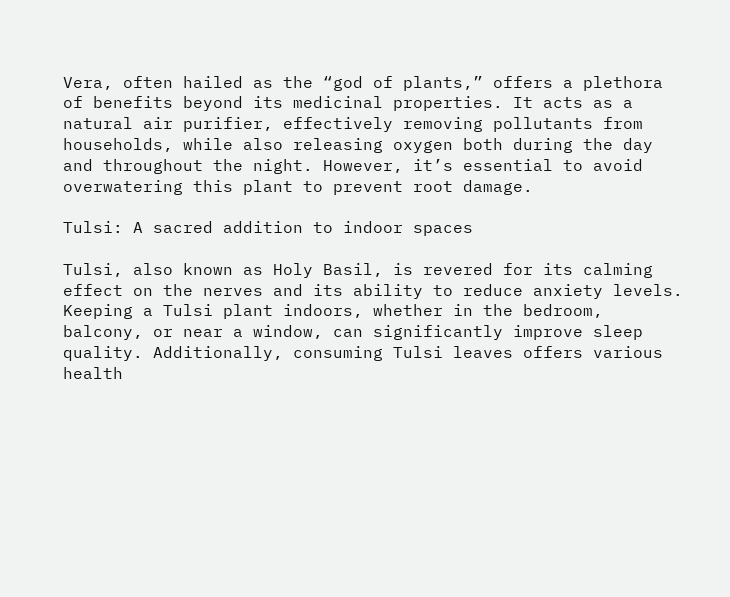Vera, often hailed as the “god of plants,” offers a plethora of benefits beyond its medicinal properties. It acts as a natural air purifier, effectively removing pollutants from households, while also releasing oxygen both during the day and throughout the night. However, it’s essential to avoid overwatering this plant to prevent root damage.

Tulsi: A sacred addition to indoor spaces

Tulsi, also known as Holy Basil, is revered for its calming effect on the nerves and its ability to reduce anxiety levels. Keeping a Tulsi plant indoors, whether in the bedroom, balcony, or near a window, can significantly improve sleep quality. Additionally, consuming Tulsi leaves offers various health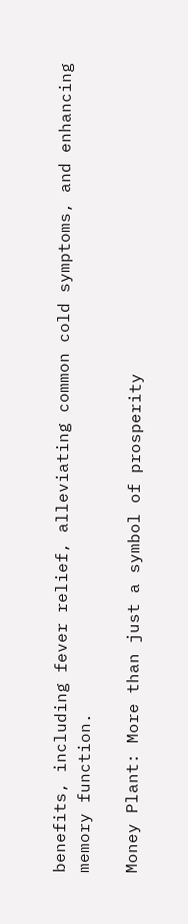benefits, including fever relief, alleviating common cold symptoms, and enhancing memory function.

Money Plant: More than just a symbol of prosperity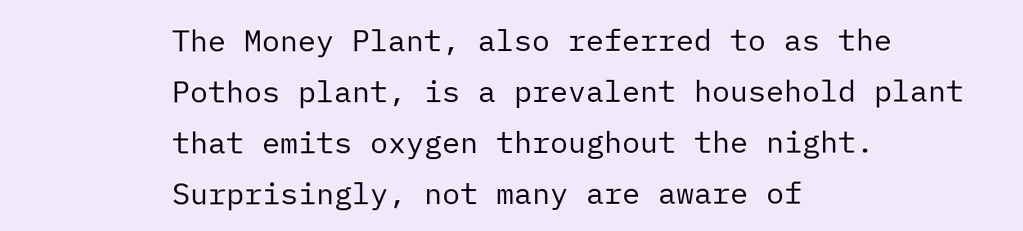The Money Plant, also referred to as the Pothos plant, is a prevalent household plant that emits oxygen throughout the night. Surprisingly, not many are aware of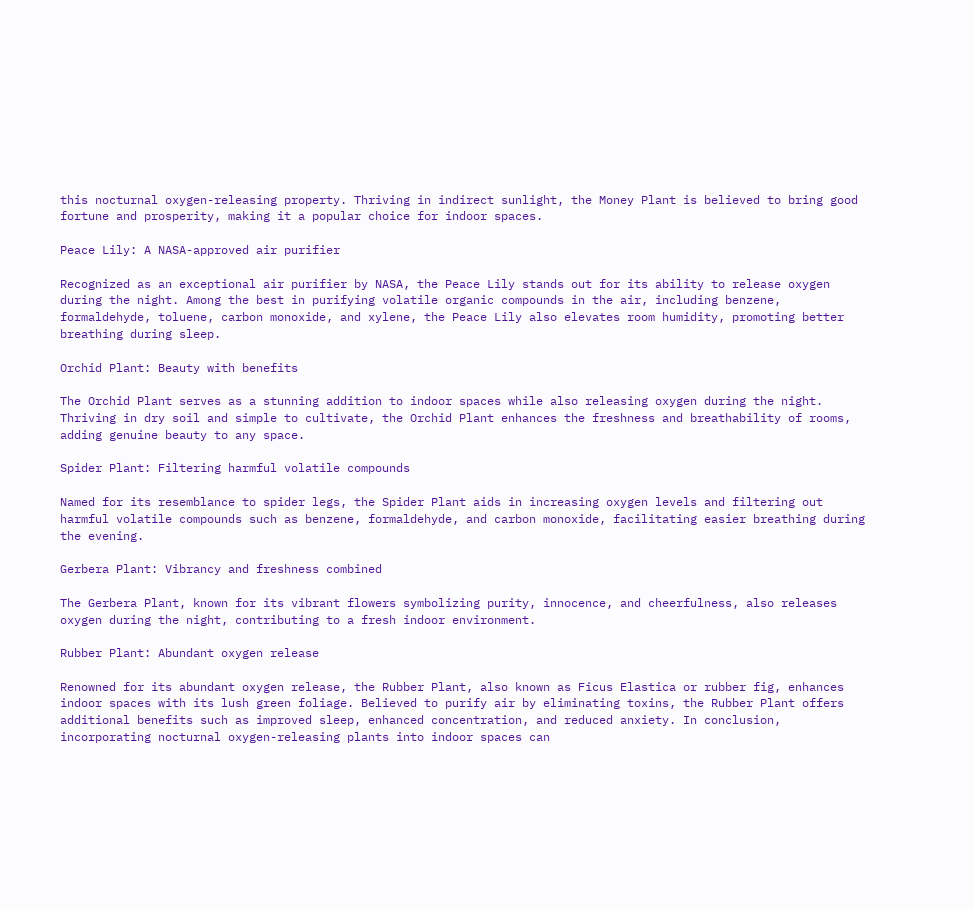this nocturnal oxygen-releasing property. Thriving in indirect sunlight, the Money Plant is believed to bring good fortune and prosperity, making it a popular choice for indoor spaces.

Peace Lily: A NASA-approved air purifier

Recognized as an exceptional air purifier by NASA, the Peace Lily stands out for its ability to release oxygen during the night. Among the best in purifying volatile organic compounds in the air, including benzene, formaldehyde, toluene, carbon monoxide, and xylene, the Peace Lily also elevates room humidity, promoting better breathing during sleep.

Orchid Plant: Beauty with benefits

The Orchid Plant serves as a stunning addition to indoor spaces while also releasing oxygen during the night. Thriving in dry soil and simple to cultivate, the Orchid Plant enhances the freshness and breathability of rooms, adding genuine beauty to any space.

Spider Plant: Filtering harmful volatile compounds

Named for its resemblance to spider legs, the Spider Plant aids in increasing oxygen levels and filtering out harmful volatile compounds such as benzene, formaldehyde, and carbon monoxide, facilitating easier breathing during the evening.

Gerbera Plant: Vibrancy and freshness combined

The Gerbera Plant, known for its vibrant flowers symbolizing purity, innocence, and cheerfulness, also releases oxygen during the night, contributing to a fresh indoor environment.

Rubber Plant: Abundant oxygen release

Renowned for its abundant oxygen release, the Rubber Plant, also known as Ficus Elastica or rubber fig, enhances indoor spaces with its lush green foliage. Believed to purify air by eliminating toxins, the Rubber Plant offers additional benefits such as improved sleep, enhanced concentration, and reduced anxiety. In conclusion, incorporating nocturnal oxygen-releasing plants into indoor spaces can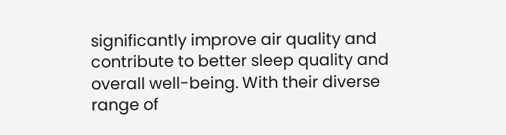significantly improve air quality and contribute to better sleep quality and overall well-being. With their diverse range of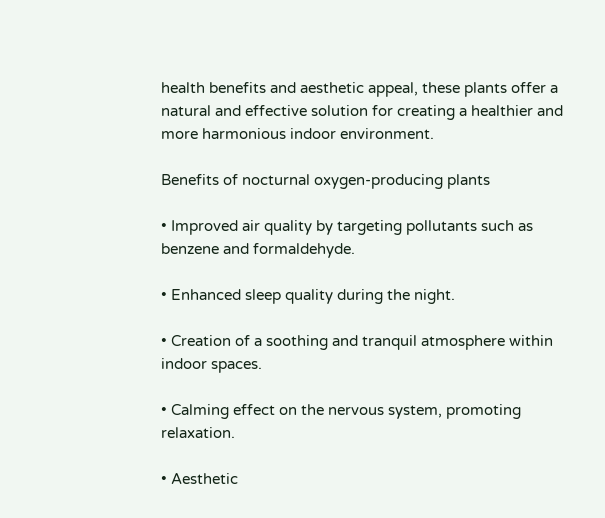health benefits and aesthetic appeal, these plants offer a natural and effective solution for creating a healthier and more harmonious indoor environment.

Benefits of nocturnal oxygen-producing plants

• Improved air quality by targeting pollutants such as benzene and formaldehyde.

• Enhanced sleep quality during the night.

• Creation of a soothing and tranquil atmosphere within indoor spaces.

• Calming effect on the nervous system, promoting relaxation.

• Aesthetic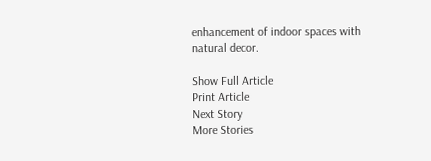enhancement of indoor spaces with natural decor.

Show Full Article
Print Article
Next Story
More Stories